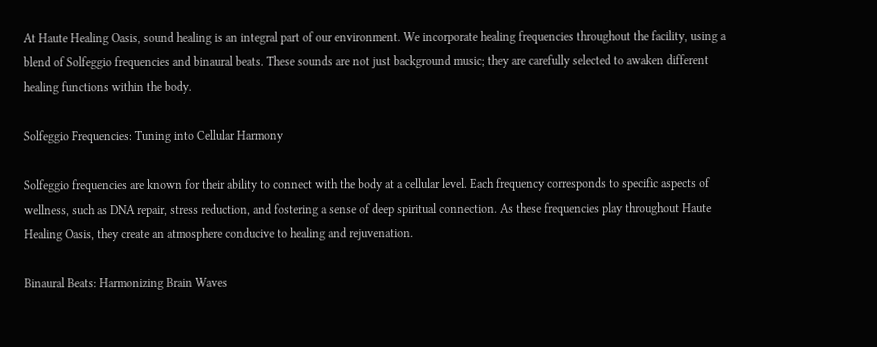At Haute Healing Oasis, sound healing is an integral part of our environment. We incorporate healing frequencies throughout the facility, using a blend of Solfeggio frequencies and binaural beats. These sounds are not just background music; they are carefully selected to awaken different healing functions within the body.

Solfeggio Frequencies: Tuning into Cellular Harmony

Solfeggio frequencies are known for their ability to connect with the body at a cellular level. Each frequency corresponds to specific aspects of wellness, such as DNA repair, stress reduction, and fostering a sense of deep spiritual connection. As these frequencies play throughout Haute Healing Oasis, they create an atmosphere conducive to healing and rejuvenation.

Binaural Beats: Harmonizing Brain Waves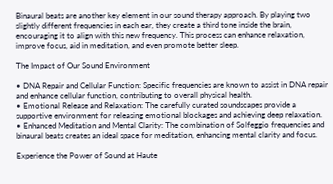Binaural beats are another key element in our sound therapy approach. By playing two slightly different frequencies in each ear, they create a third tone inside the brain, encouraging it to align with this new frequency. This process can enhance relaxation, improve focus, aid in meditation, and even promote better sleep.

The Impact of Our Sound Environment

• DNA Repair and Cellular Function: Specific frequencies are known to assist in DNA repair and enhance cellular function, contributing to overall physical health.
• Emotional Release and Relaxation: The carefully curated soundscapes provide a supportive environment for releasing emotional blockages and achieving deep relaxation.
• Enhanced Meditation and Mental Clarity: The combination of Solfeggio frequencies and binaural beats creates an ideal space for meditation, enhancing mental clarity and focus.

Experience the Power of Sound at Haute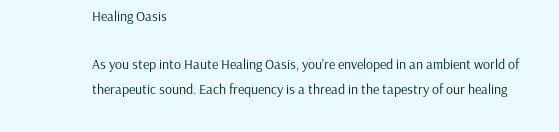Healing Oasis

As you step into Haute Healing Oasis, you’re enveloped in an ambient world of therapeutic sound. Each frequency is a thread in the tapestry of our healing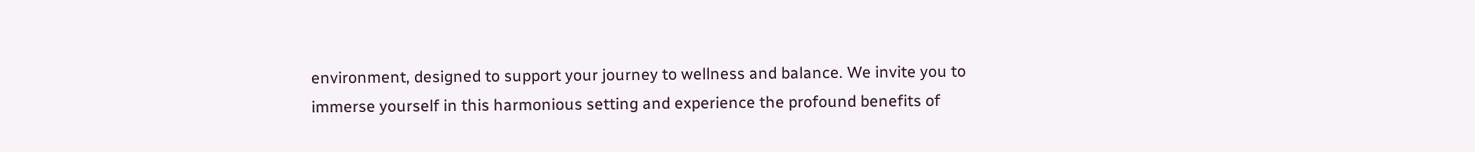environment, designed to support your journey to wellness and balance. We invite you to immerse yourself in this harmonious setting and experience the profound benefits of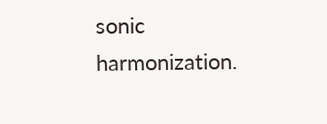sonic harmonization.